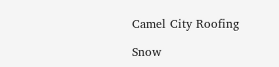Camel City Roofing

Snow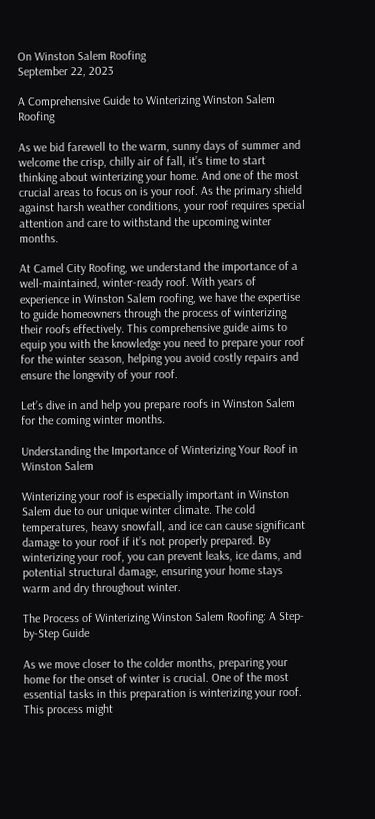On Winston Salem Roofing
September 22, 2023

A Comprehensive Guide to Winterizing Winston Salem Roofing

As we bid farewell to the warm, sunny days of summer and welcome the crisp, chilly air of fall, it’s time to start thinking about winterizing your home. And one of the most crucial areas to focus on is your roof. As the primary shield against harsh weather conditions, your roof requires special attention and care to withstand the upcoming winter months.

At Camel City Roofing, we understand the importance of a well-maintained, winter-ready roof. With years of experience in Winston Salem roofing, we have the expertise to guide homeowners through the process of winterizing their roofs effectively. This comprehensive guide aims to equip you with the knowledge you need to prepare your roof for the winter season, helping you avoid costly repairs and ensure the longevity of your roof.

Let’s dive in and help you prepare roofs in Winston Salem for the coming winter months.

Understanding the Importance of Winterizing Your Roof in Winston Salem

Winterizing your roof is especially important in Winston Salem due to our unique winter climate. The cold temperatures, heavy snowfall, and ice can cause significant damage to your roof if it’s not properly prepared. By winterizing your roof, you can prevent leaks, ice dams, and potential structural damage, ensuring your home stays warm and dry throughout winter.

The Process of Winterizing Winston Salem Roofing: A Step-by-Step Guide

As we move closer to the colder months, preparing your home for the onset of winter is crucial. One of the most essential tasks in this preparation is winterizing your roof. This process might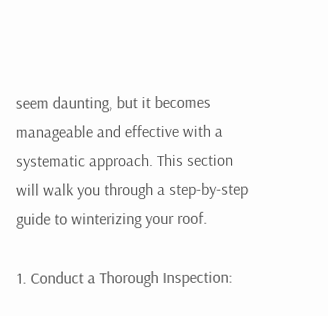seem daunting, but it becomes manageable and effective with a systematic approach. This section will walk you through a step-by-step guide to winterizing your roof.

1. Conduct a Thorough Inspection: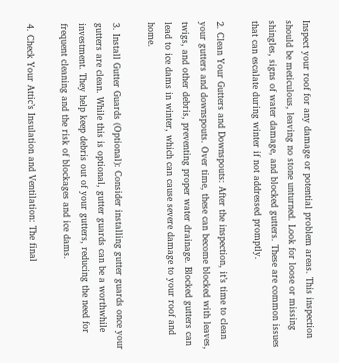Inspect your roof for any damage or potential problem areas. This inspection should be meticulous, leaving no stone unturned. Look for loose or missing shingles, signs of water damage, and blocked gutters. These are common issues that can escalate during winter if not addressed promptly.

2. Clean Your Gutters and Downspouts: After the inspection, it’s time to clean your gutters and downspouts. Over time, these can become blocked with leaves, twigs, and other debris, preventing proper water drainage. Blocked gutters can lead to ice dams in winter, which can cause severe damage to your roof and home.

3. Install Gutter Guards (Optional): Consider installing gutter guards once your gutters are clean. While this is optional, gutter guards can be a worthwhile investment. They help keep debris out of your gutters, reducing the need for frequent cleaning and the risk of blockages and ice dams.

4. Check Your Attic’s Insulation and Ventilation: The final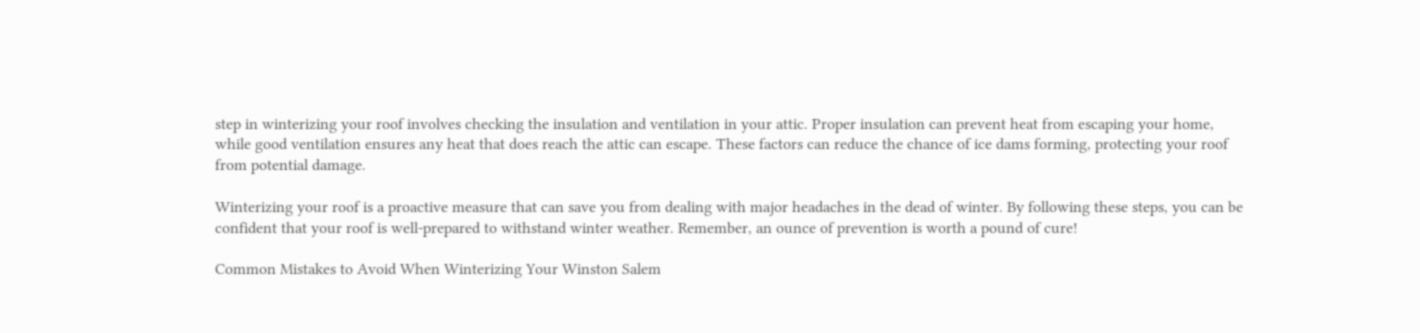step in winterizing your roof involves checking the insulation and ventilation in your attic. Proper insulation can prevent heat from escaping your home, while good ventilation ensures any heat that does reach the attic can escape. These factors can reduce the chance of ice dams forming, protecting your roof from potential damage.

Winterizing your roof is a proactive measure that can save you from dealing with major headaches in the dead of winter. By following these steps, you can be confident that your roof is well-prepared to withstand winter weather. Remember, an ounce of prevention is worth a pound of cure!

Common Mistakes to Avoid When Winterizing Your Winston Salem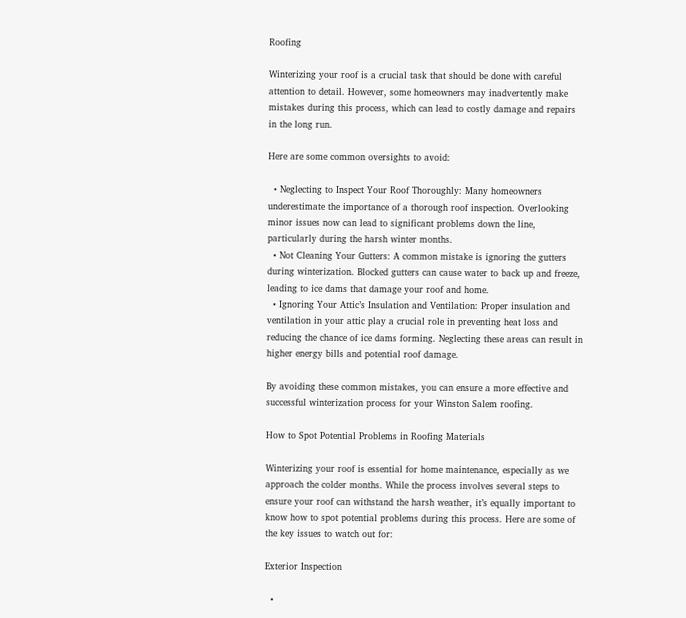Roofing

Winterizing your roof is a crucial task that should be done with careful attention to detail. However, some homeowners may inadvertently make mistakes during this process, which can lead to costly damage and repairs in the long run.

Here are some common oversights to avoid:

  • Neglecting to Inspect Your Roof Thoroughly: Many homeowners underestimate the importance of a thorough roof inspection. Overlooking minor issues now can lead to significant problems down the line, particularly during the harsh winter months.
  • Not Cleaning Your Gutters: A common mistake is ignoring the gutters during winterization. Blocked gutters can cause water to back up and freeze, leading to ice dams that damage your roof and home.
  • Ignoring Your Attic’s Insulation and Ventilation: Proper insulation and ventilation in your attic play a crucial role in preventing heat loss and reducing the chance of ice dams forming. Neglecting these areas can result in higher energy bills and potential roof damage.

By avoiding these common mistakes, you can ensure a more effective and successful winterization process for your Winston Salem roofing.

How to Spot Potential Problems in Roofing Materials

Winterizing your roof is essential for home maintenance, especially as we approach the colder months. While the process involves several steps to ensure your roof can withstand the harsh weather, it’s equally important to know how to spot potential problems during this process. Here are some of the key issues to watch out for:

Exterior Inspection

  •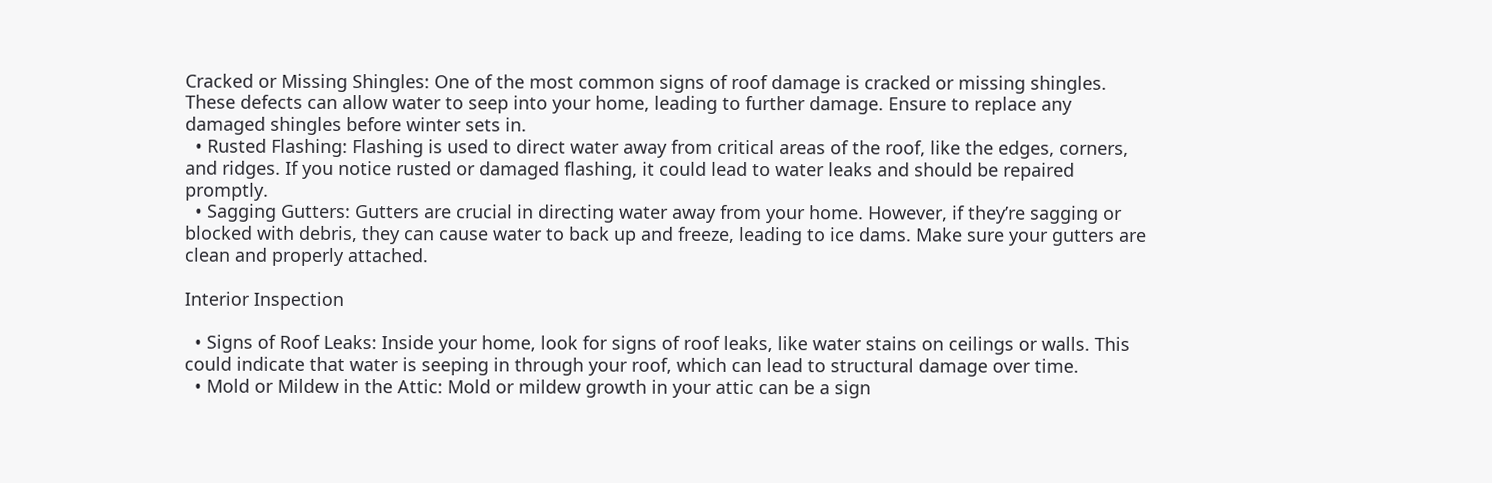Cracked or Missing Shingles: One of the most common signs of roof damage is cracked or missing shingles. These defects can allow water to seep into your home, leading to further damage. Ensure to replace any damaged shingles before winter sets in.
  • Rusted Flashing: Flashing is used to direct water away from critical areas of the roof, like the edges, corners, and ridges. If you notice rusted or damaged flashing, it could lead to water leaks and should be repaired promptly.
  • Sagging Gutters: Gutters are crucial in directing water away from your home. However, if they’re sagging or blocked with debris, they can cause water to back up and freeze, leading to ice dams. Make sure your gutters are clean and properly attached.

Interior Inspection

  • Signs of Roof Leaks: Inside your home, look for signs of roof leaks, like water stains on ceilings or walls. This could indicate that water is seeping in through your roof, which can lead to structural damage over time.
  • Mold or Mildew in the Attic: Mold or mildew growth in your attic can be a sign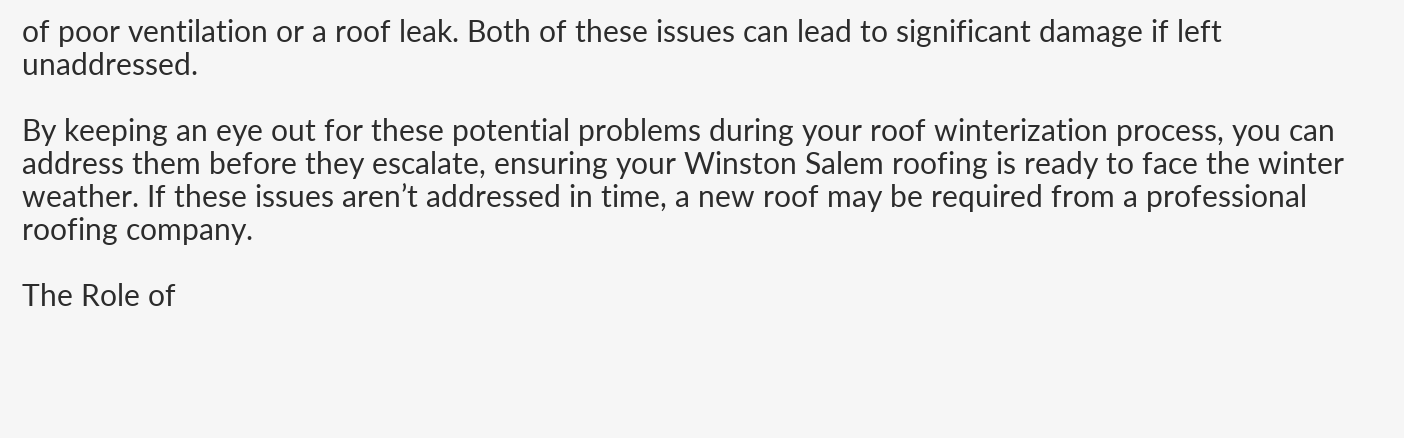of poor ventilation or a roof leak. Both of these issues can lead to significant damage if left unaddressed.

By keeping an eye out for these potential problems during your roof winterization process, you can address them before they escalate, ensuring your Winston Salem roofing is ready to face the winter weather. If these issues aren’t addressed in time, a new roof may be required from a professional roofing company.

The Role of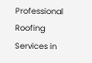Professional Roofing Services in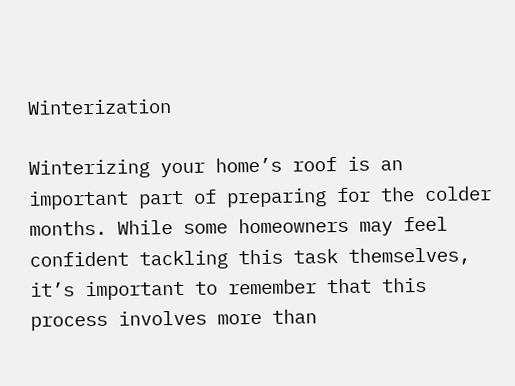Winterization

Winterizing your home’s roof is an important part of preparing for the colder months. While some homeowners may feel confident tackling this task themselves, it’s important to remember that this process involves more than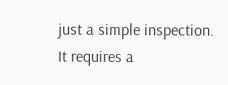just a simple inspection. It requires a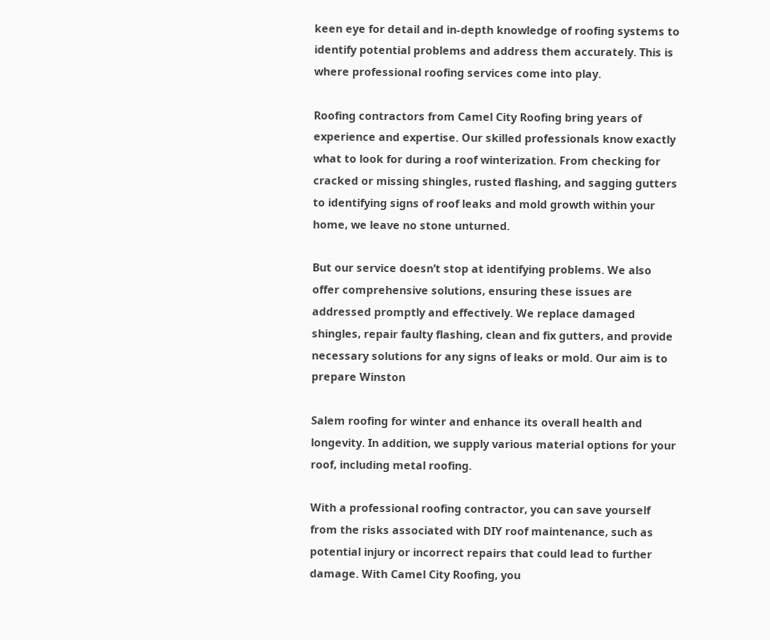keen eye for detail and in-depth knowledge of roofing systems to identify potential problems and address them accurately. This is where professional roofing services come into play.

Roofing contractors from Camel City Roofing bring years of experience and expertise. Our skilled professionals know exactly what to look for during a roof winterization. From checking for cracked or missing shingles, rusted flashing, and sagging gutters to identifying signs of roof leaks and mold growth within your home, we leave no stone unturned.

But our service doesn’t stop at identifying problems. We also offer comprehensive solutions, ensuring these issues are addressed promptly and effectively. We replace damaged shingles, repair faulty flashing, clean and fix gutters, and provide necessary solutions for any signs of leaks or mold. Our aim is to prepare Winston

Salem roofing for winter and enhance its overall health and longevity. In addition, we supply various material options for your roof, including metal roofing.

With a professional roofing contractor, you can save yourself from the risks associated with DIY roof maintenance, such as potential injury or incorrect repairs that could lead to further damage. With Camel City Roofing, you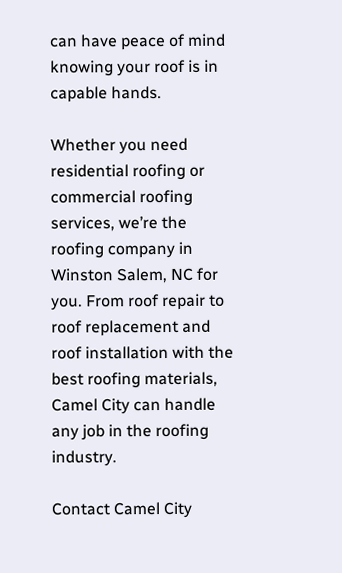can have peace of mind knowing your roof is in capable hands.

Whether you need residential roofing or commercial roofing services, we’re the roofing company in Winston Salem, NC for you. From roof repair to roof replacement and roof installation with the best roofing materials, Camel City can handle any job in the roofing industry.

Contact Camel City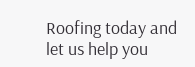Roofing today and let us help you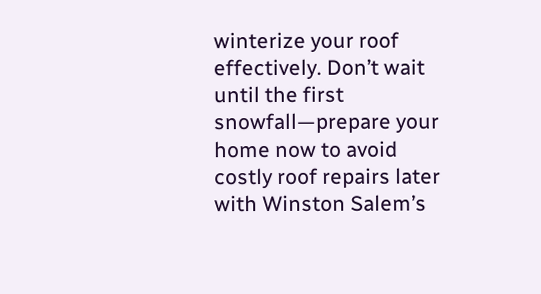winterize your roof effectively. Don’t wait until the first snowfall—prepare your home now to avoid costly roof repairs later with Winston Salem’s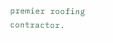premier roofing contractor.